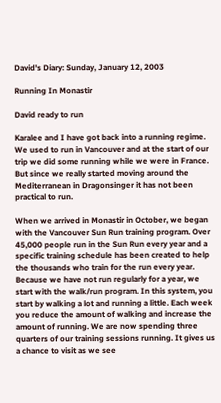David's Diary: Sunday, January 12, 2003

Running In Monastir

David ready to run

Karalee and I have got back into a running regime. We used to run in Vancouver and at the start of our trip we did some running while we were in France. But since we really started moving around the Mediterranean in Dragonsinger it has not been practical to run.

When we arrived in Monastir in October, we began with the Vancouver Sun Run training program. Over 45,000 people run in the Sun Run every year and a specific training schedule has been created to help the thousands who train for the run every year. Because we have not run regularly for a year, we start with the walk/run program. In this system, you start by walking a lot and running a little. Each week you reduce the amount of walking and increase the amount of running. We are now spending three quarters of our training sessions running. It gives us a chance to visit as we see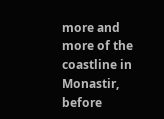more and more of the coastline in Monastir, before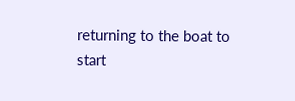returning to the boat to start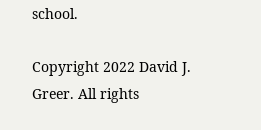school.

Copyright 2022 David J. Greer. All rights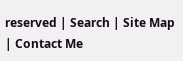reserved | Search | Site Map | Contact Me